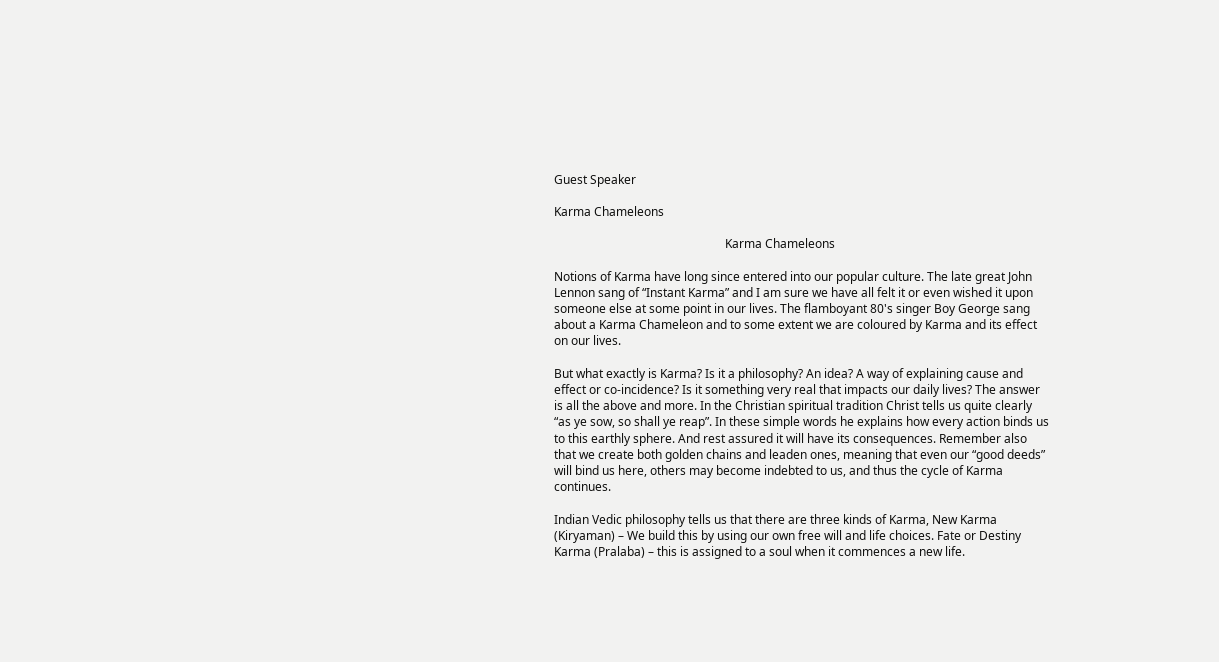Guest Speaker

Karma Chameleons

                                                         Karma Chameleons

Notions of Karma have long since entered into our popular culture. The late great John Lennon sang of “Instant Karma” and I am sure we have all felt it or even wished it upon someone else at some point in our lives. The flamboyant 80's singer Boy George sang about a Karma Chameleon and to some extent we are coloured by Karma and its effect on our lives.

But what exactly is Karma? Is it a philosophy? An idea? A way of explaining cause and effect or co-incidence? Is it something very real that impacts our daily lives? The answer is all the above and more. In the Christian spiritual tradition Christ tells us quite clearly “as ye sow, so shall ye reap”. In these simple words he explains how every action binds us to this earthly sphere. And rest assured it will have its consequences. Remember also that we create both golden chains and leaden ones, meaning that even our “good deeds” will bind us here, others may become indebted to us, and thus the cycle of Karma continues.

Indian Vedic philosophy tells us that there are three kinds of Karma, New Karma (Kiryaman) – We build this by using our own free will and life choices. Fate or Destiny Karma (Pralaba) – this is assigned to a soul when it commences a new life.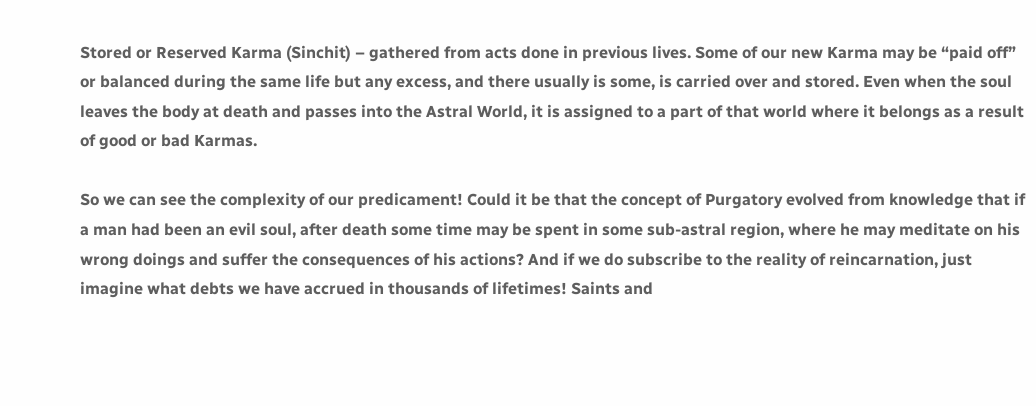Stored or Reserved Karma (Sinchit) – gathered from acts done in previous lives. Some of our new Karma may be “paid off” or balanced during the same life but any excess, and there usually is some, is carried over and stored. Even when the soul leaves the body at death and passes into the Astral World, it is assigned to a part of that world where it belongs as a result of good or bad Karmas.

So we can see the complexity of our predicament! Could it be that the concept of Purgatory evolved from knowledge that if a man had been an evil soul, after death some time may be spent in some sub-astral region, where he may meditate on his wrong doings and suffer the consequences of his actions? And if we do subscribe to the reality of reincarnation, just imagine what debts we have accrued in thousands of lifetimes! Saints and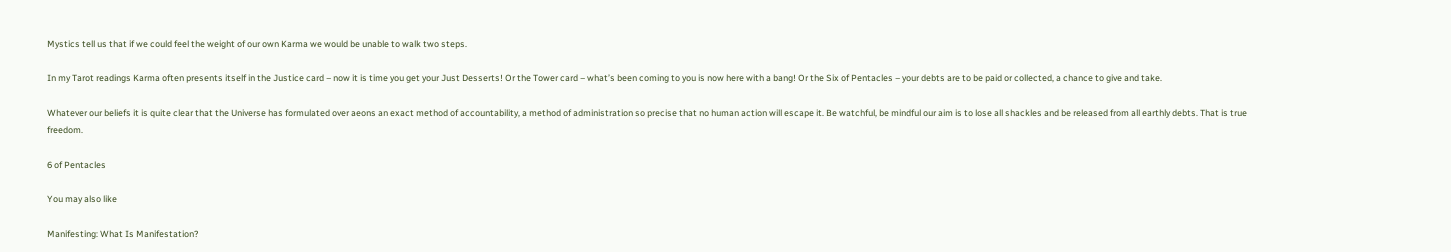Mystics tell us that if we could feel the weight of our own Karma we would be unable to walk two steps.

In my Tarot readings Karma often presents itself in the Justice card – now it is time you get your Just Desserts! Or the Tower card – what’s been coming to you is now here with a bang! Or the Six of Pentacles – your debts are to be paid or collected, a chance to give and take.

Whatever our beliefs it is quite clear that the Universe has formulated over aeons an exact method of accountability, a method of administration so precise that no human action will escape it. Be watchful, be mindful our aim is to lose all shackles and be released from all earthly debts. That is true freedom.

6 of Pentacles

You may also like

Manifesting: What Is Manifestation?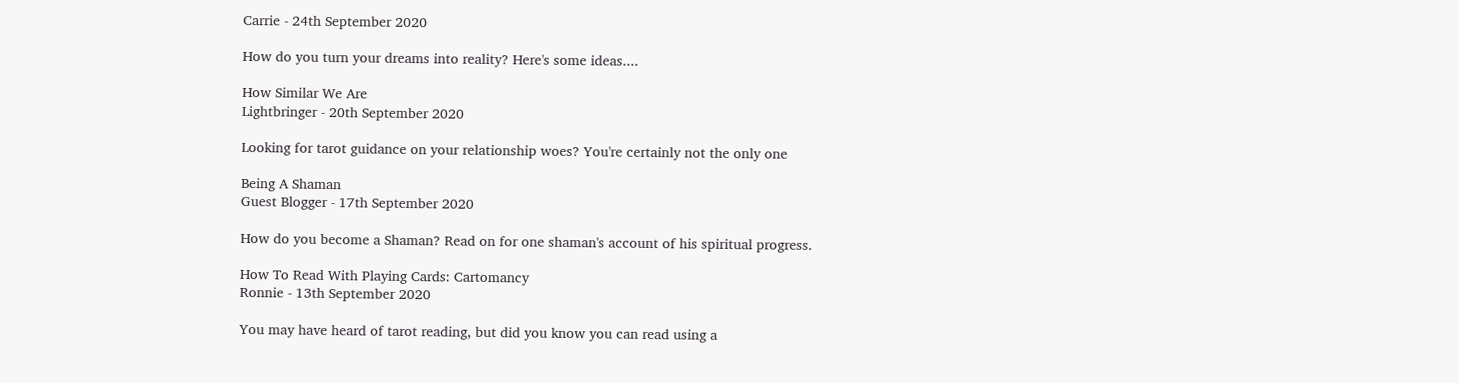Carrie - 24th September 2020

How do you turn your dreams into reality? Here's some ideas....

How Similar We Are
Lightbringer - 20th September 2020

Looking for tarot guidance on your relationship woes? You're certainly not the only one

Being A Shaman
Guest Blogger - 17th September 2020

How do you become a Shaman? Read on for one shaman's account of his spiritual progress.

How To Read With Playing Cards: Cartomancy
Ronnie - 13th September 2020

You may have heard of tarot reading, but did you know you can read using a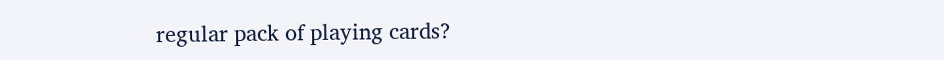regular pack of playing cards?